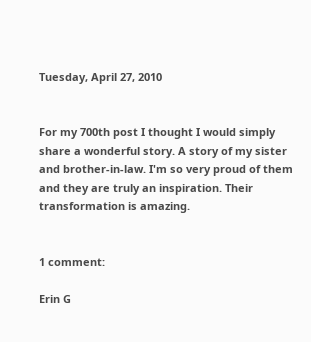Tuesday, April 27, 2010


For my 700th post I thought I would simply share a wonderful story. A story of my sister and brother-in-law. I'm so very proud of them and they are truly an inspiration. Their transformation is amazing.


1 comment:

Erin G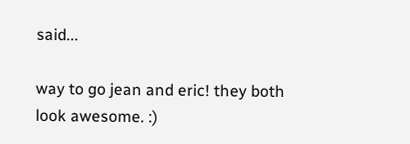said...

way to go jean and eric! they both look awesome. :)